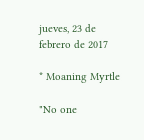jueves, 23 de febrero de 2017

* Moaning Myrtle

"No one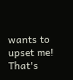wants to upset me! That's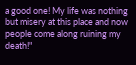a good one! My life was nothing but misery at this place and now people come along ruining my death!"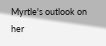Myrtle's outlook on her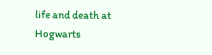life and death at Hogwarts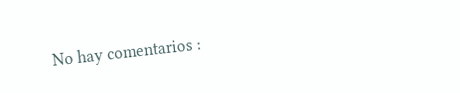No hay comentarios :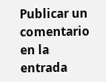Publicar un comentario en la entrada